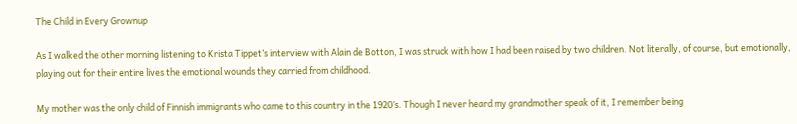The Child in Every Grownup

As I walked the other morning listening to Krista Tippet’s interview with Alain de Botton, I was struck with how I had been raised by two children. Not literally, of course, but emotionally, playing out for their entire lives the emotional wounds they carried from childhood.

My mother was the only child of Finnish immigrants who came to this country in the 1920’s. Though I never heard my grandmother speak of it, I remember being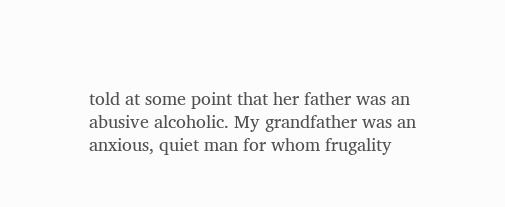told at some point that her father was an abusive alcoholic. My grandfather was an anxious, quiet man for whom frugality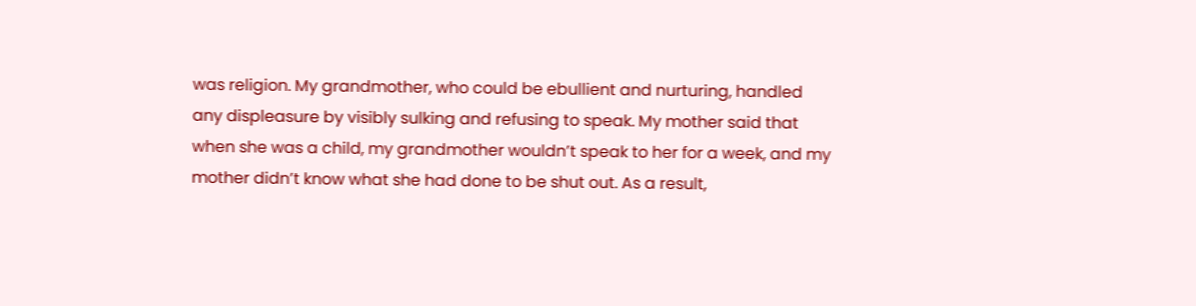was religion. My grandmother, who could be ebullient and nurturing, handled any displeasure by visibly sulking and refusing to speak. My mother said that when she was a child, my grandmother wouldn’t speak to her for a week, and my mother didn’t know what she had done to be shut out. As a result,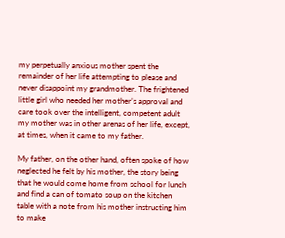my perpetually anxious mother spent the remainder of her life attempting to please and never disappoint my grandmother. The frightened little girl who needed her mother’s approval and care took over the intelligent, competent adult my mother was in other arenas of her life, except, at times, when it came to my father.

My father, on the other hand, often spoke of how neglected he felt by his mother, the story being that he would come home from school for lunch and find a can of tomato soup on the kitchen table with a note from his mother instructing him to make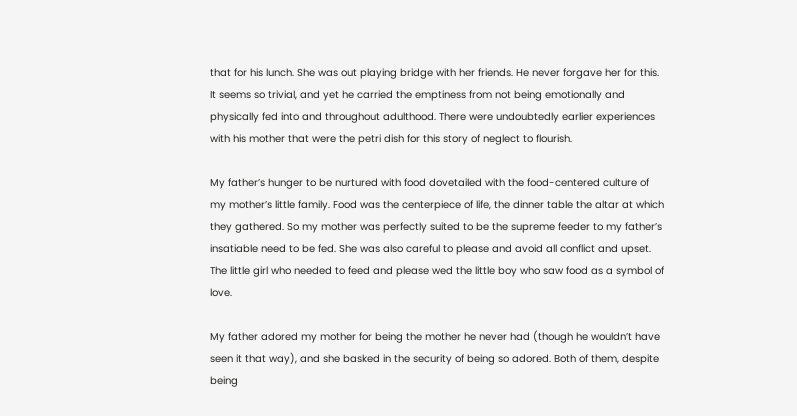that for his lunch. She was out playing bridge with her friends. He never forgave her for this. It seems so trivial, and yet he carried the emptiness from not being emotionally and physically fed into and throughout adulthood. There were undoubtedly earlier experiences with his mother that were the petri dish for this story of neglect to flourish.

My father’s hunger to be nurtured with food dovetailed with the food-centered culture of my mother’s little family. Food was the centerpiece of life, the dinner table the altar at which they gathered. So my mother was perfectly suited to be the supreme feeder to my father’s insatiable need to be fed. She was also careful to please and avoid all conflict and upset. The little girl who needed to feed and please wed the little boy who saw food as a symbol of love.

My father adored my mother for being the mother he never had (though he wouldn’t have seen it that way), and she basked in the security of being so adored. Both of them, despite being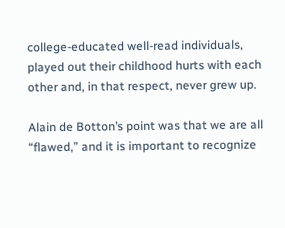college-educated well-read individuals, played out their childhood hurts with each other and, in that respect, never grew up.

Alain de Botton’s point was that we are all “flawed,” and it is important to recognize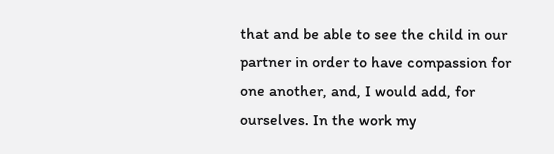that and be able to see the child in our partner in order to have compassion for one another, and, I would add, for ourselves. In the work my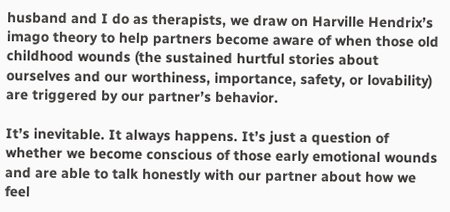husband and I do as therapists, we draw on Harville Hendrix’s imago theory to help partners become aware of when those old childhood wounds (the sustained hurtful stories about ourselves and our worthiness, importance, safety, or lovability) are triggered by our partner’s behavior.

It’s inevitable. It always happens. It’s just a question of whether we become conscious of those early emotional wounds and are able to talk honestly with our partner about how we feel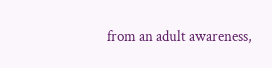from an adult awareness,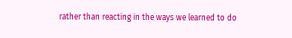rather than reacting in the ways we learned to do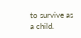to survive as a child.